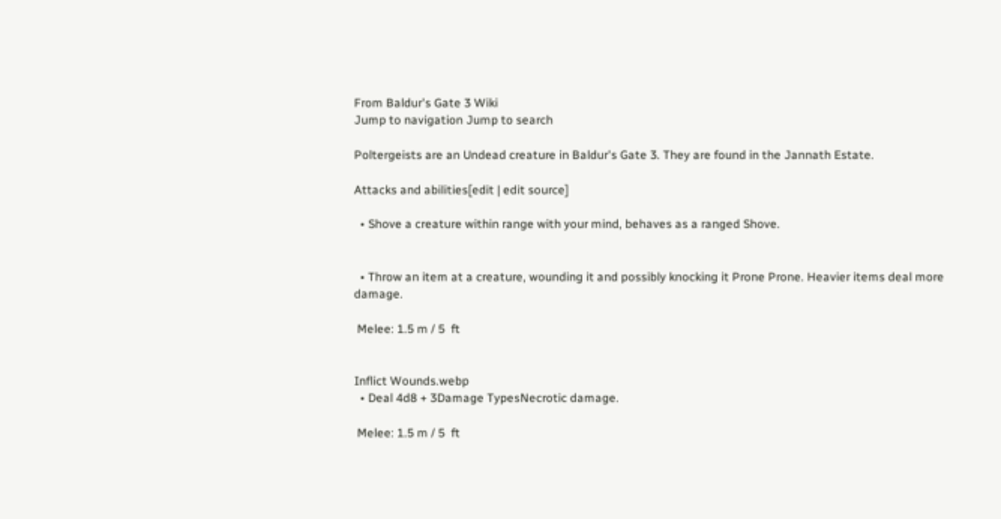From Baldur's Gate 3 Wiki
Jump to navigation Jump to search

Poltergeists are an Undead creature in Baldur's Gate 3. They are found in the Jannath Estate.

Attacks and abilities[edit | edit source]

  • Shove a creature within range with your mind, behaves as a ranged Shove.


  • Throw an item at a creature, wounding it and possibly knocking it Prone Prone. Heavier items deal more damage.

 Melee: 1.5 m / 5  ft


Inflict Wounds.webp
  • Deal 4d8 + 3Damage TypesNecrotic damage.

 Melee: 1.5 m / 5  ft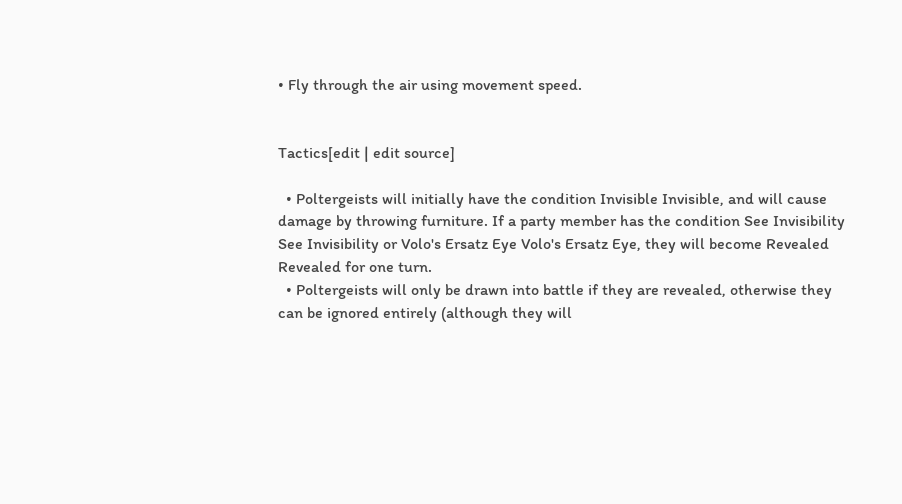• Fly through the air using movement speed.


Tactics[edit | edit source]

  • Poltergeists will initially have the condition Invisible Invisible, and will cause damage by throwing furniture. If a party member has the condition See Invisibility See Invisibility or Volo's Ersatz Eye Volo's Ersatz Eye, they will become Revealed Revealed for one turn.
  • Poltergeists will only be drawn into battle if they are revealed, otherwise they can be ignored entirely (although they will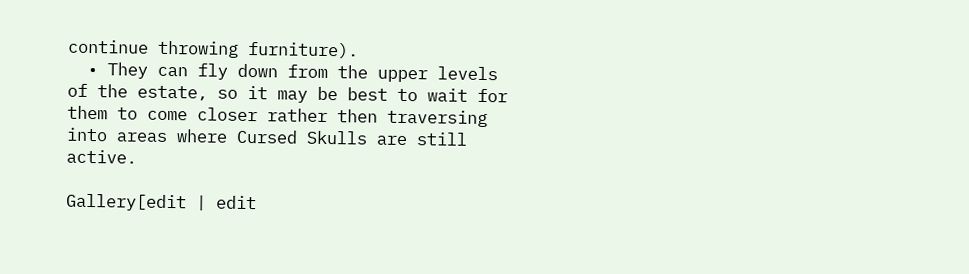continue throwing furniture).
  • They can fly down from the upper levels of the estate, so it may be best to wait for them to come closer rather then traversing into areas where Cursed Skulls are still active.

Gallery[edit | edit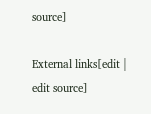source]

External links[edit | edit source]